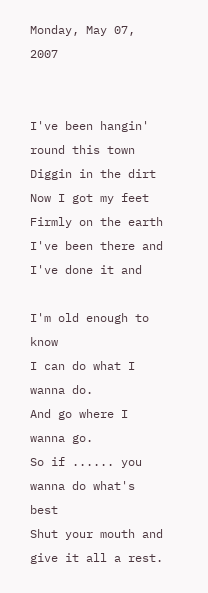Monday, May 07, 2007


I've been hangin' round this town
Diggin in the dirt
Now I got my feet
Firmly on the earth
I've been there and I've done it and

I'm old enough to know
I can do what I wanna do.
And go where I wanna go.
So if ...... you wanna do what's best
Shut your mouth and give it all a rest.